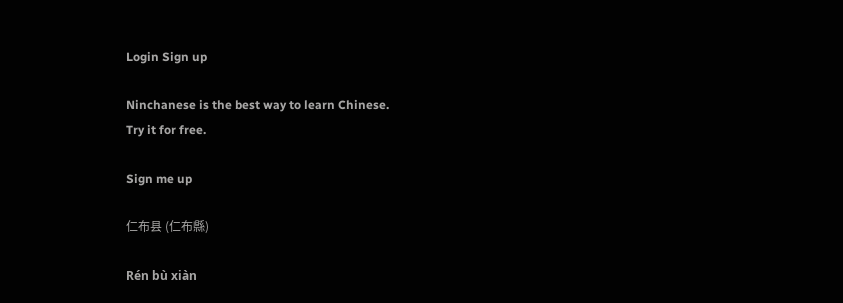Login Sign up

Ninchanese is the best way to learn Chinese.
Try it for free.

Sign me up

仁布县 (仁布縣)

Rén bù xiàn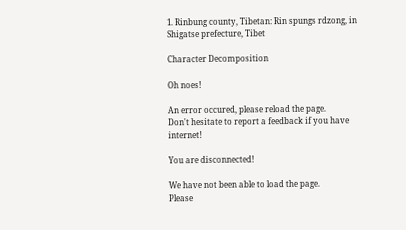1. Rinbung county, Tibetan: Rin spungs rdzong, in Shigatse prefecture, Tibet

Character Decomposition

Oh noes!

An error occured, please reload the page.
Don't hesitate to report a feedback if you have internet!

You are disconnected!

We have not been able to load the page.
Please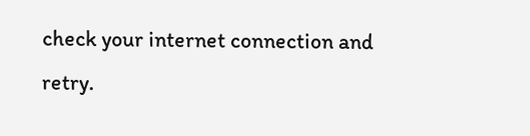check your internet connection and retry.